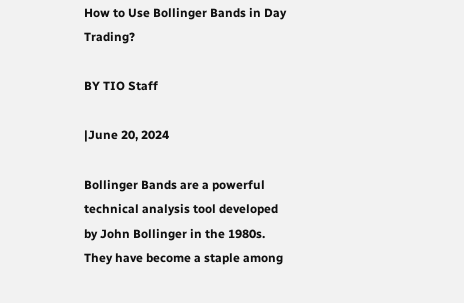How to Use Bollinger Bands in Day Trading?

BY TIO Staff

|June 20, 2024

Bollinger Bands are a powerful technical analysis tool developed by John Bollinger in the 1980s. They have become a staple among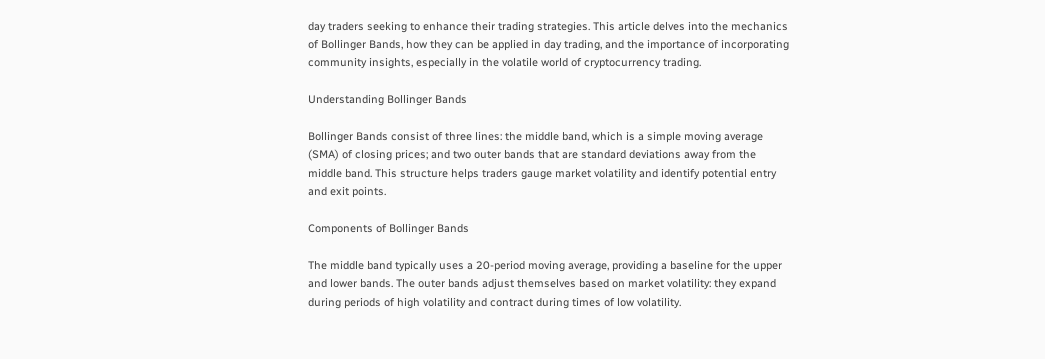day traders seeking to enhance their trading strategies. This article delves into the mechanics of Bollinger Bands, how they can be applied in day trading, and the importance of incorporating community insights, especially in the volatile world of cryptocurrency trading.

Understanding Bollinger Bands

Bollinger Bands consist of three lines: the middle band, which is a simple moving average (SMA) of closing prices; and two outer bands that are standard deviations away from the middle band. This structure helps traders gauge market volatility and identify potential entry and exit points.

Components of Bollinger Bands

The middle band typically uses a 20-period moving average, providing a baseline for the upper and lower bands. The outer bands adjust themselves based on market volatility: they expand during periods of high volatility and contract during times of low volatility.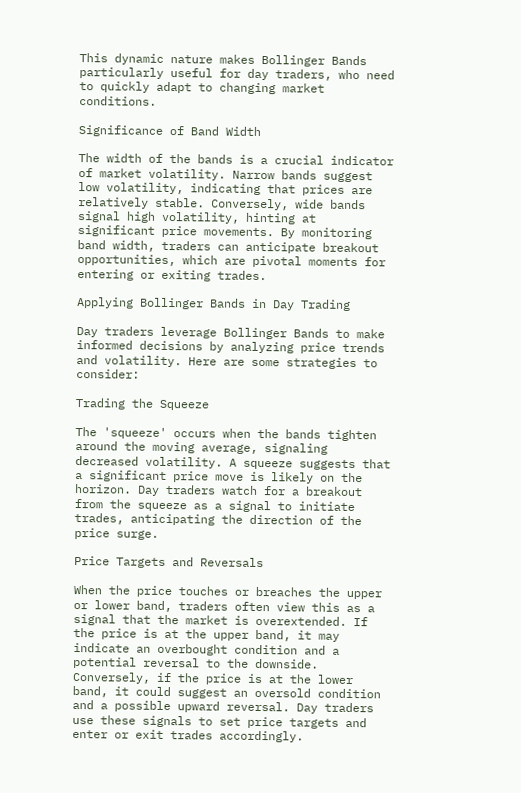This dynamic nature makes Bollinger Bands particularly useful for day traders, who need to quickly adapt to changing market conditions.

Significance of Band Width

The width of the bands is a crucial indicator of market volatility. Narrow bands suggest low volatility, indicating that prices are relatively stable. Conversely, wide bands signal high volatility, hinting at significant price movements. By monitoring band width, traders can anticipate breakout opportunities, which are pivotal moments for entering or exiting trades.

Applying Bollinger Bands in Day Trading

Day traders leverage Bollinger Bands to make informed decisions by analyzing price trends and volatility. Here are some strategies to consider:

Trading the Squeeze

The 'squeeze' occurs when the bands tighten around the moving average, signaling decreased volatility. A squeeze suggests that a significant price move is likely on the horizon. Day traders watch for a breakout from the squeeze as a signal to initiate trades, anticipating the direction of the price surge.

Price Targets and Reversals

When the price touches or breaches the upper or lower band, traders often view this as a signal that the market is overextended. If the price is at the upper band, it may indicate an overbought condition and a potential reversal to the downside. Conversely, if the price is at the lower band, it could suggest an oversold condition and a possible upward reversal. Day traders use these signals to set price targets and enter or exit trades accordingly.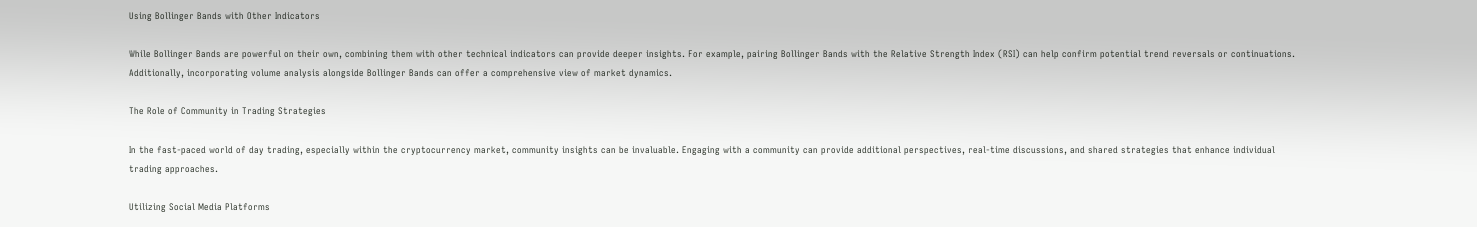Using Bollinger Bands with Other Indicators

While Bollinger Bands are powerful on their own, combining them with other technical indicators can provide deeper insights. For example, pairing Bollinger Bands with the Relative Strength Index (RSI) can help confirm potential trend reversals or continuations. Additionally, incorporating volume analysis alongside Bollinger Bands can offer a comprehensive view of market dynamics.

The Role of Community in Trading Strategies

In the fast-paced world of day trading, especially within the cryptocurrency market, community insights can be invaluable. Engaging with a community can provide additional perspectives, real-time discussions, and shared strategies that enhance individual trading approaches.

Utilizing Social Media Platforms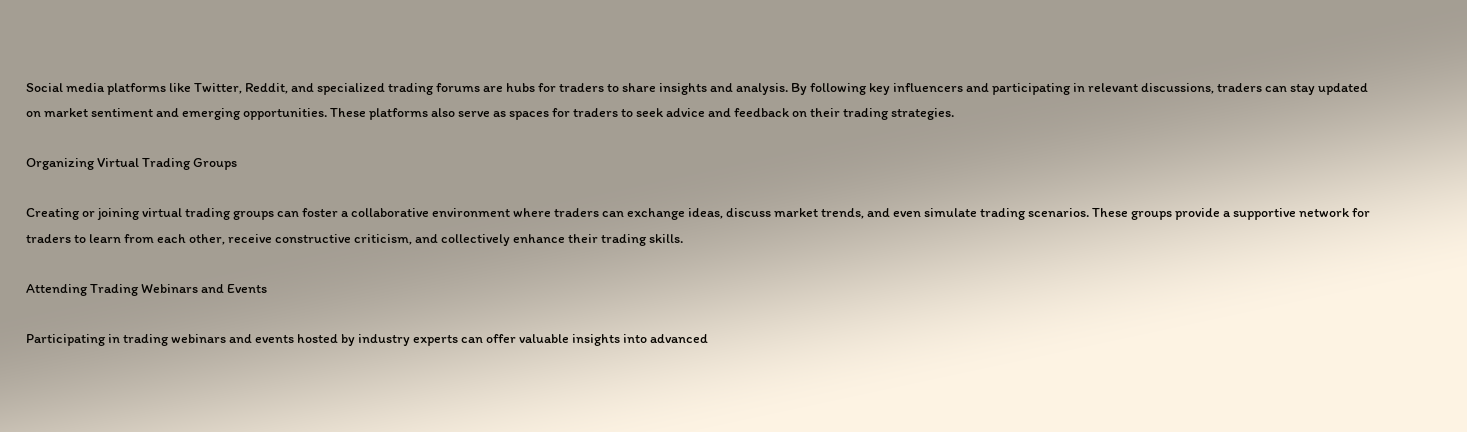Social media platforms like Twitter, Reddit, and specialized trading forums are hubs for traders to share insights and analysis. By following key influencers and participating in relevant discussions, traders can stay updated on market sentiment and emerging opportunities. These platforms also serve as spaces for traders to seek advice and feedback on their trading strategies.

Organizing Virtual Trading Groups

Creating or joining virtual trading groups can foster a collaborative environment where traders can exchange ideas, discuss market trends, and even simulate trading scenarios. These groups provide a supportive network for traders to learn from each other, receive constructive criticism, and collectively enhance their trading skills.

Attending Trading Webinars and Events

Participating in trading webinars and events hosted by industry experts can offer valuable insights into advanced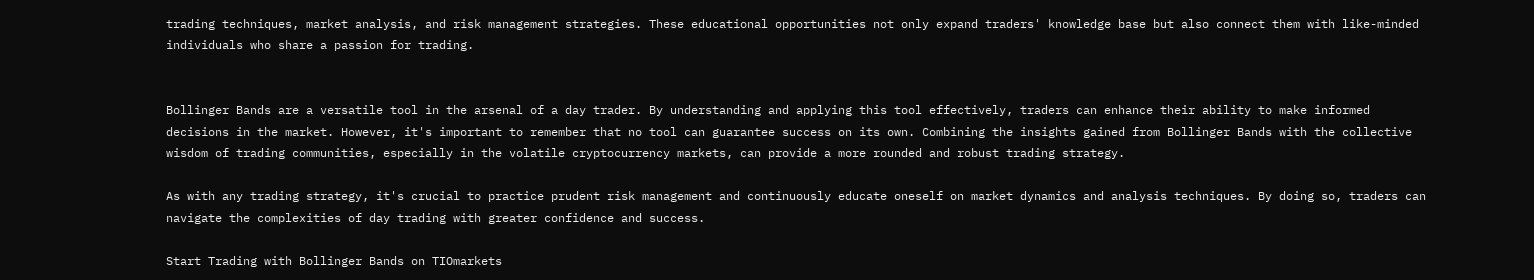trading techniques, market analysis, and risk management strategies. These educational opportunities not only expand traders' knowledge base but also connect them with like-minded individuals who share a passion for trading.


Bollinger Bands are a versatile tool in the arsenal of a day trader. By understanding and applying this tool effectively, traders can enhance their ability to make informed decisions in the market. However, it's important to remember that no tool can guarantee success on its own. Combining the insights gained from Bollinger Bands with the collective wisdom of trading communities, especially in the volatile cryptocurrency markets, can provide a more rounded and robust trading strategy.

As with any trading strategy, it's crucial to practice prudent risk management and continuously educate oneself on market dynamics and analysis techniques. By doing so, traders can navigate the complexities of day trading with greater confidence and success.

Start Trading with Bollinger Bands on TIOmarkets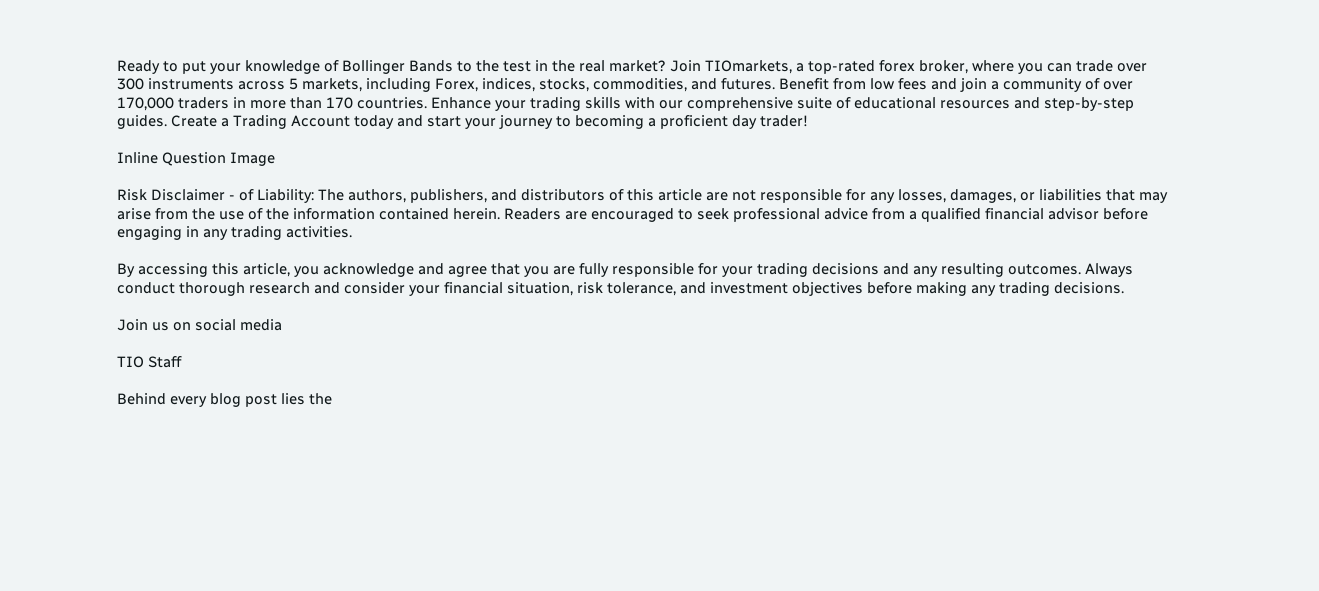Ready to put your knowledge of Bollinger Bands to the test in the real market? Join TIOmarkets, a top-rated forex broker, where you can trade over 300 instruments across 5 markets, including Forex, indices, stocks, commodities, and futures. Benefit from low fees and join a community of over 170,000 traders in more than 170 countries. Enhance your trading skills with our comprehensive suite of educational resources and step-by-step guides. Create a Trading Account today and start your journey to becoming a proficient day trader!

Inline Question Image

Risk Disclaimer - of Liability: The authors, publishers, and distributors of this article are not responsible for any losses, damages, or liabilities that may arise from the use of the information contained herein. Readers are encouraged to seek professional advice from a qualified financial advisor before engaging in any trading activities.

By accessing this article, you acknowledge and agree that you are fully responsible for your trading decisions and any resulting outcomes. Always conduct thorough research and consider your financial situation, risk tolerance, and investment objectives before making any trading decisions.

Join us on social media

TIO Staff

Behind every blog post lies the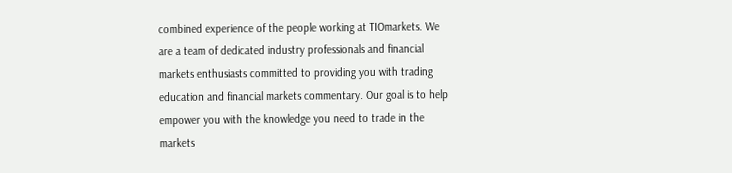combined experience of the people working at TIOmarkets. We are a team of dedicated industry professionals and financial markets enthusiasts committed to providing you with trading education and financial markets commentary. Our goal is to help empower you with the knowledge you need to trade in the markets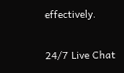effectively.

24/7 Live Chat